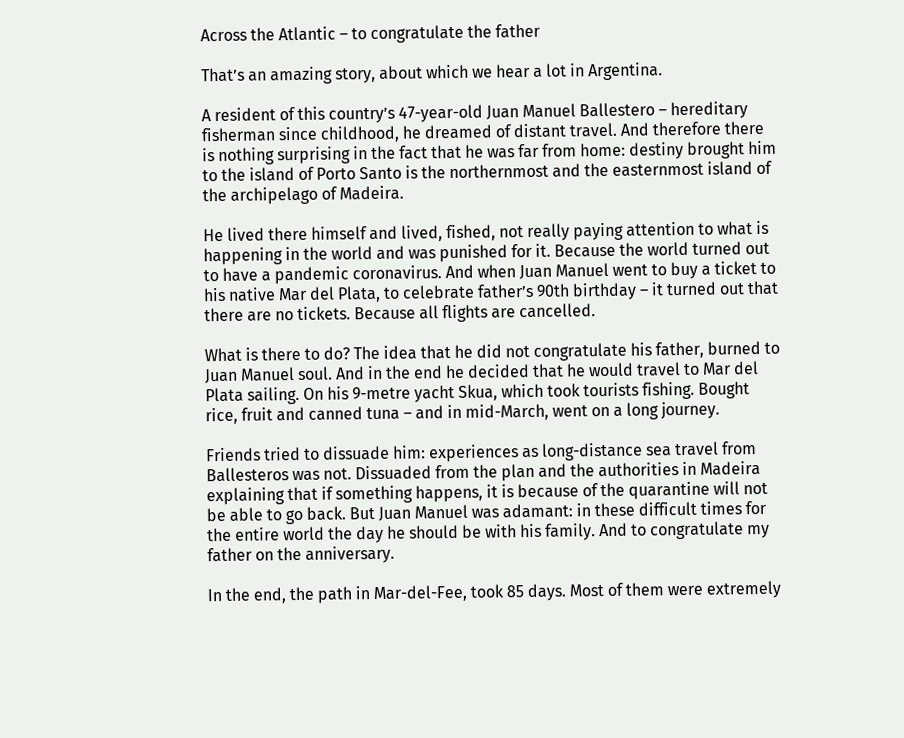Across the Atlantic – to congratulate the father

That’s an amazing story, about which we hear a lot in Argentina.

A resident of this country’s 47-year-old Juan Manuel Ballestero – hereditary fisherman since childhood, he dreamed of distant travel. And therefore there is nothing surprising in the fact that he was far from home: destiny brought him to the island of Porto Santo is the northernmost and the easternmost island of the archipelago of Madeira.

He lived there himself and lived, fished, not really paying attention to what is happening in the world and was punished for it. Because the world turned out to have a pandemic coronavirus. And when Juan Manuel went to buy a ticket to his native Mar del Plata, to celebrate father’s 90th birthday – it turned out that there are no tickets. Because all flights are cancelled.

What is there to do? The idea that he did not congratulate his father, burned to Juan Manuel soul. And in the end he decided that he would travel to Mar del Plata sailing. On his 9-metre yacht Skua, which took tourists fishing. Bought rice, fruit and canned tuna – and in mid-March, went on a long journey.

Friends tried to dissuade him: experiences as long-distance sea travel from Ballesteros was not. Dissuaded from the plan and the authorities in Madeira explaining that if something happens, it is because of the quarantine will not be able to go back. But Juan Manuel was adamant: in these difficult times for the entire world the day he should be with his family. And to congratulate my father on the anniversary.

In the end, the path in Mar-del-Fee, took 85 days. Most of them were extremely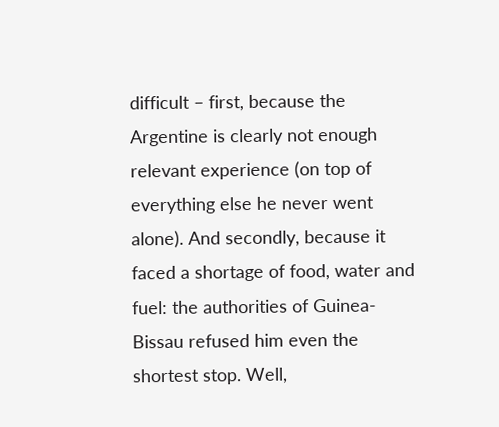difficult – first, because the Argentine is clearly not enough relevant experience (on top of everything else he never went alone). And secondly, because it faced a shortage of food, water and fuel: the authorities of Guinea-Bissau refused him even the shortest stop. Well,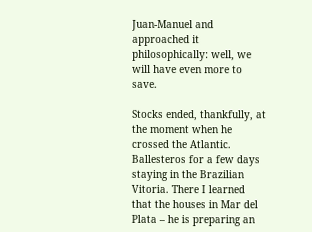Juan-Manuel and approached it philosophically: well, we will have even more to save.

Stocks ended, thankfully, at the moment when he crossed the Atlantic. Ballesteros for a few days staying in the Brazilian Vitoria. There I learned that the houses in Mar del Plata – he is preparing an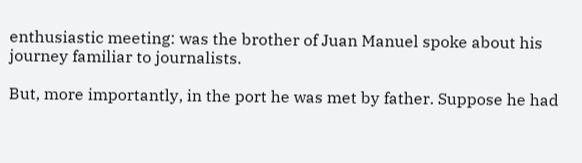enthusiastic meeting: was the brother of Juan Manuel spoke about his journey familiar to journalists.

But, more importantly, in the port he was met by father. Suppose he had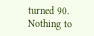turned 90. Nothing to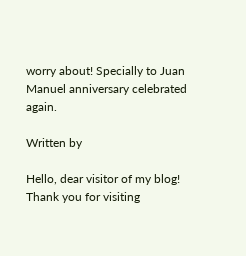worry about! Specially to Juan Manuel anniversary celebrated again.

Written by

Hello, dear visitor of my blog! Thank you for visiting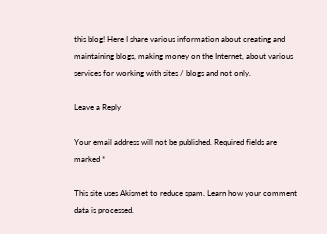this blog! Here I share various information about creating and maintaining blogs, making money on the Internet, about various services for working with sites / blogs and not only.

Leave a Reply

Your email address will not be published. Required fields are marked *

This site uses Akismet to reduce spam. Learn how your comment data is processed.